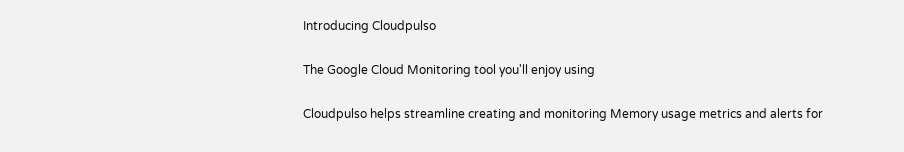Introducing Cloudpulso

The Google Cloud Monitoring tool you'll enjoy using

Cloudpulso helps streamline creating and monitoring Memory usage metrics and alerts for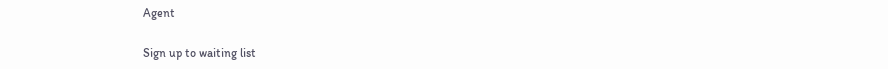Agent

Sign up to waiting list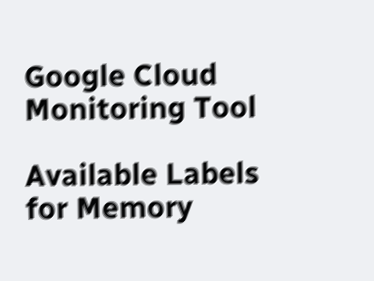Google Cloud Monitoring Tool

Available Labels for Memory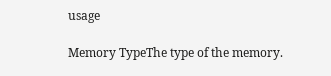usage

Memory TypeThe type of the memory.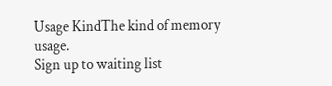Usage KindThe kind of memory usage.
Sign up to waiting list